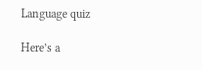Language quiz

Here’s a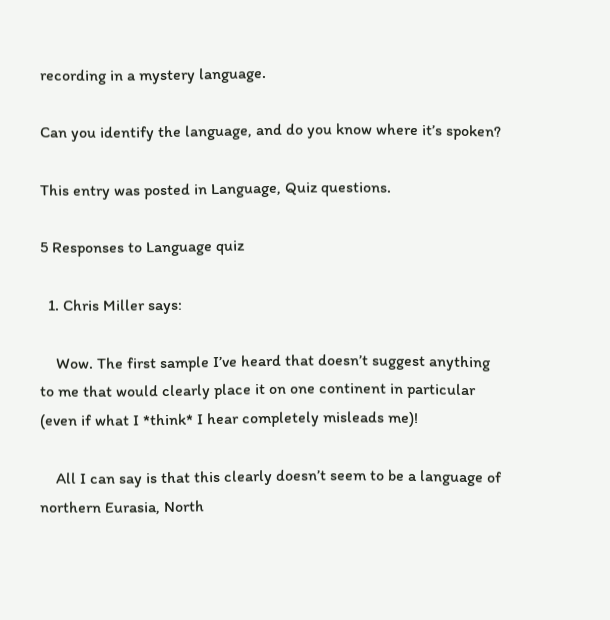recording in a mystery language.

Can you identify the language, and do you know where it’s spoken?

This entry was posted in Language, Quiz questions.

5 Responses to Language quiz

  1. Chris Miller says:

    Wow. The first sample I’ve heard that doesn’t suggest anything to me that would clearly place it on one continent in particular (even if what I *think* I hear completely misleads me)!

    All I can say is that this clearly doesn’t seem to be a language of northern Eurasia, North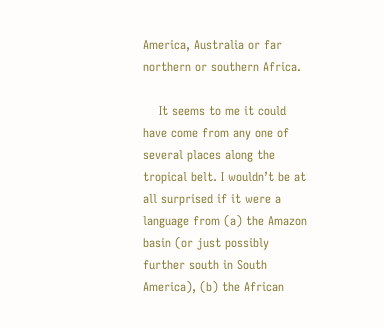America, Australia or far northern or southern Africa.

    It seems to me it could have come from any one of several places along the tropical belt. I wouldn’t be at all surprised if it were a language from (a) the Amazon basin (or just possibly further south in South America), (b) the African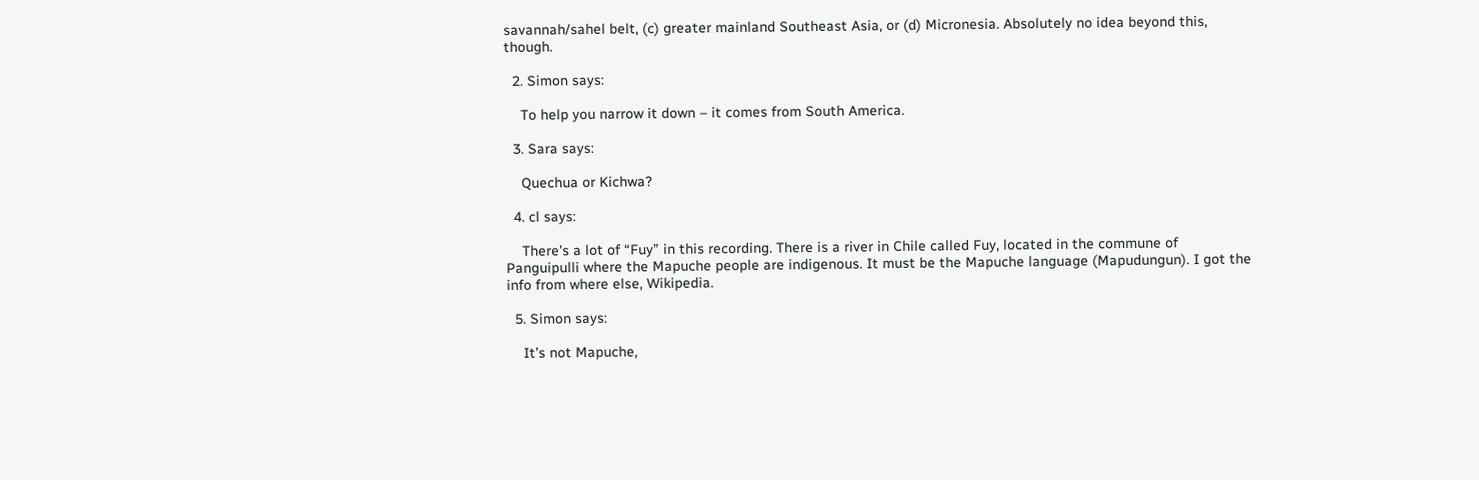savannah/sahel belt, (c) greater mainland Southeast Asia, or (d) Micronesia. Absolutely no idea beyond this, though.

  2. Simon says:

    To help you narrow it down – it comes from South America.

  3. Sara says:

    Quechua or Kichwa?

  4. cl says:

    There’s a lot of “Fuy” in this recording. There is a river in Chile called Fuy, located in the commune of Panguipulli where the Mapuche people are indigenous. It must be the Mapuche language (Mapudungun). I got the info from where else, Wikipedia.

  5. Simon says:

    It’s not Mapuche,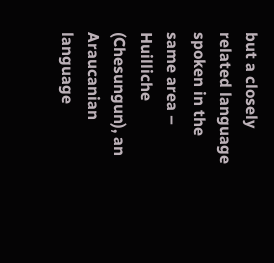but a closely related language spoken in the same area – Huilliche (Chesungun), an Araucanian language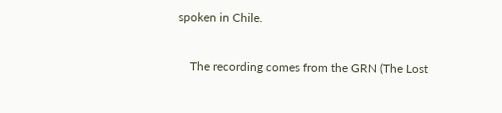spoken in Chile.

    The recording comes from the GRN (The Lost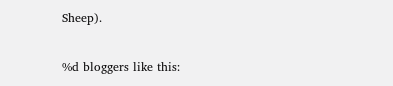Sheep).

%d bloggers like this: